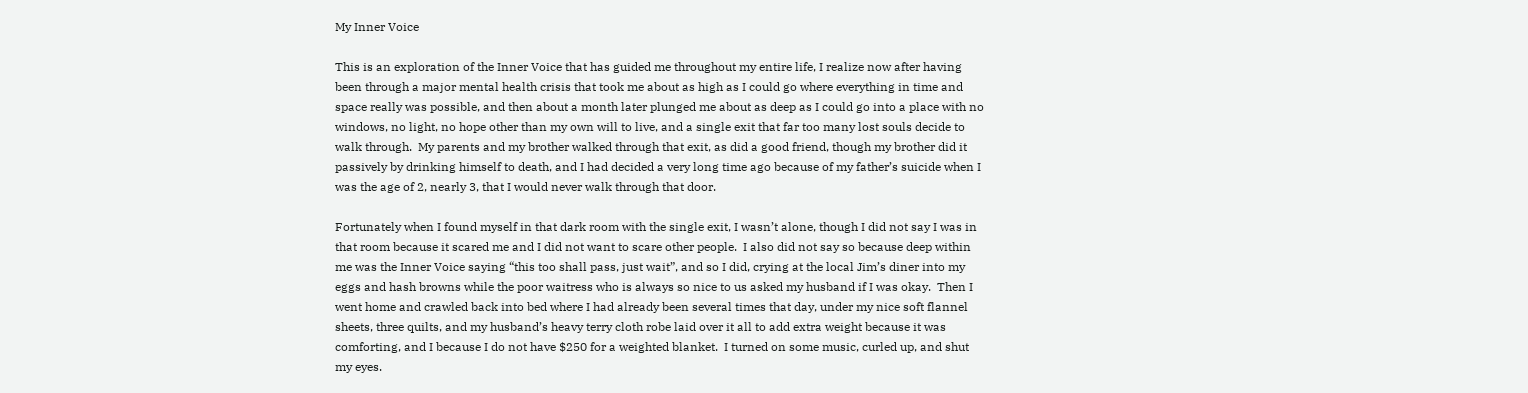My Inner Voice

This is an exploration of the Inner Voice that has guided me throughout my entire life, I realize now after having been through a major mental health crisis that took me about as high as I could go where everything in time and space really was possible, and then about a month later plunged me about as deep as I could go into a place with no windows, no light, no hope other than my own will to live, and a single exit that far too many lost souls decide to walk through.  My parents and my brother walked through that exit, as did a good friend, though my brother did it passively by drinking himself to death, and I had decided a very long time ago because of my father’s suicide when I was the age of 2, nearly 3, that I would never walk through that door.

Fortunately when I found myself in that dark room with the single exit, I wasn’t alone, though I did not say I was in that room because it scared me and I did not want to scare other people.  I also did not say so because deep within me was the Inner Voice saying “this too shall pass, just wait”, and so I did, crying at the local Jim’s diner into my eggs and hash browns while the poor waitress who is always so nice to us asked my husband if I was okay.  Then I went home and crawled back into bed where I had already been several times that day, under my nice soft flannel sheets, three quilts, and my husband’s heavy terry cloth robe laid over it all to add extra weight because it was comforting, and I because I do not have $250 for a weighted blanket.  I turned on some music, curled up, and shut my eyes.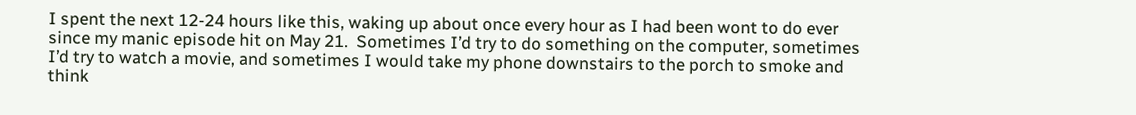I spent the next 12-24 hours like this, waking up about once every hour as I had been wont to do ever since my manic episode hit on May 21.  Sometimes I’d try to do something on the computer, sometimes I’d try to watch a movie, and sometimes I would take my phone downstairs to the porch to smoke and think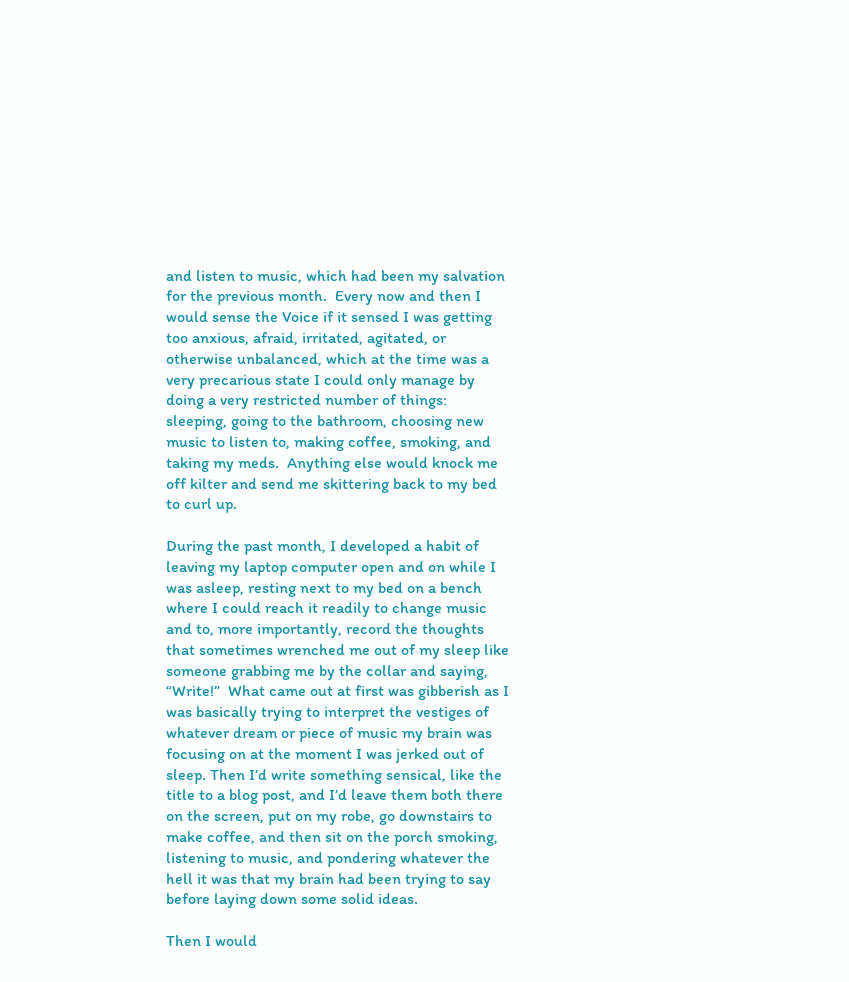and listen to music, which had been my salvation for the previous month.  Every now and then I would sense the Voice if it sensed I was getting too anxious, afraid, irritated, agitated, or otherwise unbalanced, which at the time was a very precarious state I could only manage by doing a very restricted number of things: sleeping, going to the bathroom, choosing new music to listen to, making coffee, smoking, and taking my meds.  Anything else would knock me off kilter and send me skittering back to my bed to curl up.

During the past month, I developed a habit of leaving my laptop computer open and on while I was asleep, resting next to my bed on a bench where I could reach it readily to change music and to, more importantly, record the thoughts that sometimes wrenched me out of my sleep like someone grabbing me by the collar and saying, “Write!”  What came out at first was gibberish as I was basically trying to interpret the vestiges of whatever dream or piece of music my brain was focusing on at the moment I was jerked out of sleep. Then I’d write something sensical, like the title to a blog post, and I’d leave them both there on the screen, put on my robe, go downstairs to make coffee, and then sit on the porch smoking, listening to music, and pondering whatever the hell it was that my brain had been trying to say before laying down some solid ideas.

Then I would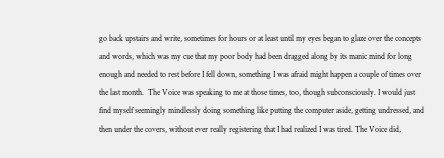go back upstairs and write, sometimes for hours or at least until my eyes began to glaze over the concepts and words, which was my cue that my poor body had been dragged along by its manic mind for long enough and needed to rest before I fell down, something I was afraid might happen a couple of times over the last month.  The Voice was speaking to me at those times, too, though subconsciously. I would just find myself seemingly mindlessly doing something like putting the computer aside, getting undressed, and then under the covers, without ever really registering that I had realized I was tired. The Voice did,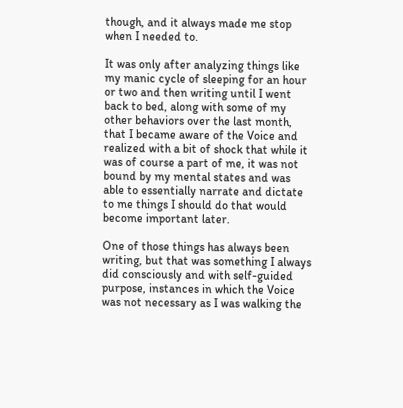though, and it always made me stop when I needed to.

It was only after analyzing things like my manic cycle of sleeping for an hour or two and then writing until I went back to bed, along with some of my other behaviors over the last month, that I became aware of the Voice and realized with a bit of shock that while it was of course a part of me, it was not bound by my mental states and was able to essentially narrate and dictate to me things I should do that would become important later.

One of those things has always been writing, but that was something I always did consciously and with self-guided purpose, instances in which the Voice was not necessary as I was walking the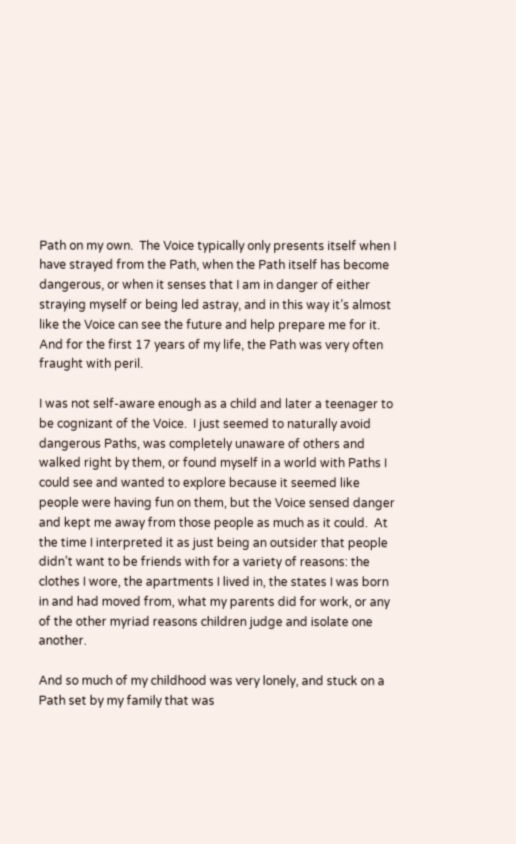Path on my own.  The Voice typically only presents itself when I have strayed from the Path, when the Path itself has become dangerous, or when it senses that I am in danger of either straying myself or being led astray, and in this way it’s almost like the Voice can see the future and help prepare me for it.  And for the first 17 years of my life, the Path was very often fraught with peril.

I was not self-aware enough as a child and later a teenager to be cognizant of the Voice.  I just seemed to naturally avoid dangerous Paths, was completely unaware of others and walked right by them, or found myself in a world with Paths I could see and wanted to explore because it seemed like people were having fun on them, but the Voice sensed danger and kept me away from those people as much as it could.  At the time I interpreted it as just being an outsider that people didn’t want to be friends with for a variety of reasons: the clothes I wore, the apartments I lived in, the states I was born in and had moved from, what my parents did for work, or any of the other myriad reasons children judge and isolate one another.

And so much of my childhood was very lonely, and stuck on a Path set by my family that was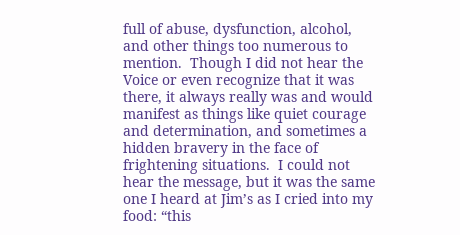full of abuse, dysfunction, alcohol, and other things too numerous to mention.  Though I did not hear the Voice or even recognize that it was there, it always really was and would manifest as things like quiet courage and determination, and sometimes a hidden bravery in the face of frightening situations.  I could not hear the message, but it was the same one I heard at Jim’s as I cried into my food: “this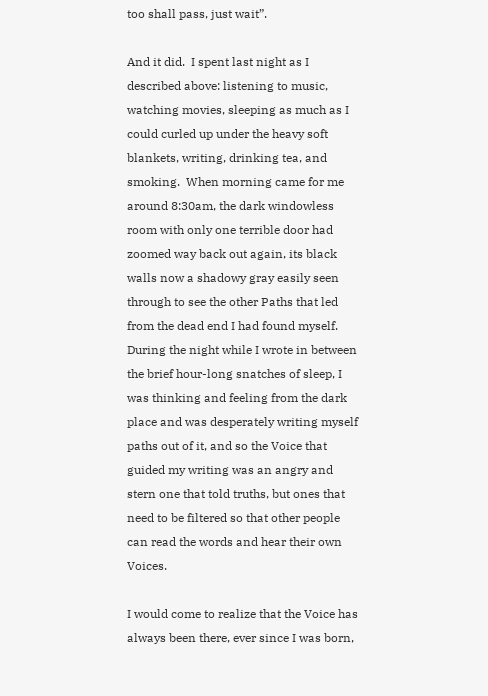too shall pass, just wait”.

And it did.  I spent last night as I described above: listening to music, watching movies, sleeping as much as I could curled up under the heavy soft blankets, writing, drinking tea, and smoking.  When morning came for me around 8:30am, the dark windowless room with only one terrible door had zoomed way back out again, its black walls now a shadowy gray easily seen through to see the other Paths that led from the dead end I had found myself.  During the night while I wrote in between the brief hour-long snatches of sleep, I was thinking and feeling from the dark place and was desperately writing myself paths out of it, and so the Voice that guided my writing was an angry and stern one that told truths, but ones that need to be filtered so that other people can read the words and hear their own Voices.

I would come to realize that the Voice has always been there, ever since I was born,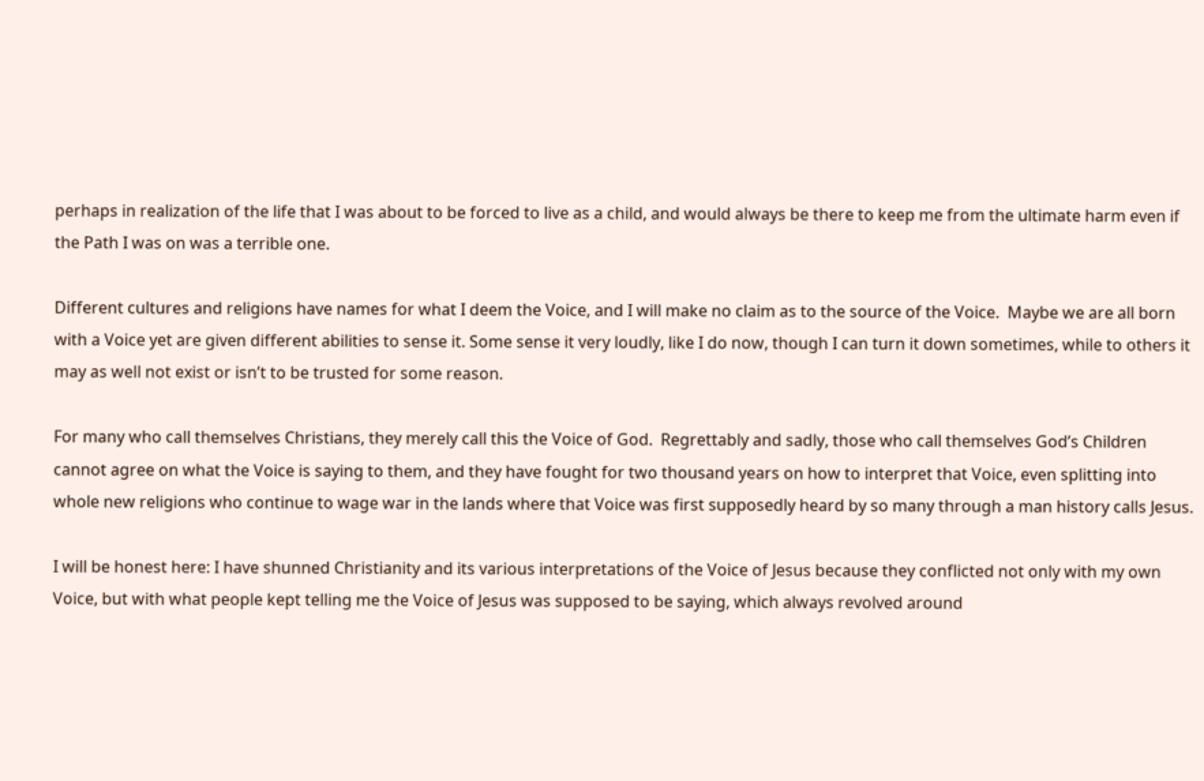perhaps in realization of the life that I was about to be forced to live as a child, and would always be there to keep me from the ultimate harm even if the Path I was on was a terrible one.

Different cultures and religions have names for what I deem the Voice, and I will make no claim as to the source of the Voice.  Maybe we are all born with a Voice yet are given different abilities to sense it. Some sense it very loudly, like I do now, though I can turn it down sometimes, while to others it may as well not exist or isn’t to be trusted for some reason.

For many who call themselves Christians, they merely call this the Voice of God.  Regrettably and sadly, those who call themselves God’s Children cannot agree on what the Voice is saying to them, and they have fought for two thousand years on how to interpret that Voice, even splitting into whole new religions who continue to wage war in the lands where that Voice was first supposedly heard by so many through a man history calls Jesus.

I will be honest here: I have shunned Christianity and its various interpretations of the Voice of Jesus because they conflicted not only with my own Voice, but with what people kept telling me the Voice of Jesus was supposed to be saying, which always revolved around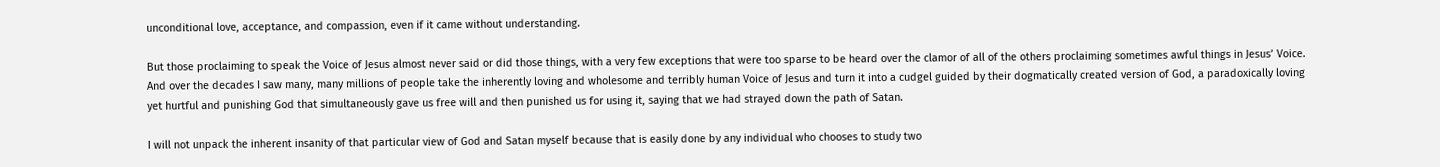unconditional love, acceptance, and compassion, even if it came without understanding.

But those proclaiming to speak the Voice of Jesus almost never said or did those things, with a very few exceptions that were too sparse to be heard over the clamor of all of the others proclaiming sometimes awful things in Jesus’ Voice.  And over the decades I saw many, many millions of people take the inherently loving and wholesome and terribly human Voice of Jesus and turn it into a cudgel guided by their dogmatically created version of God, a paradoxically loving yet hurtful and punishing God that simultaneously gave us free will and then punished us for using it, saying that we had strayed down the path of Satan.

I will not unpack the inherent insanity of that particular view of God and Satan myself because that is easily done by any individual who chooses to study two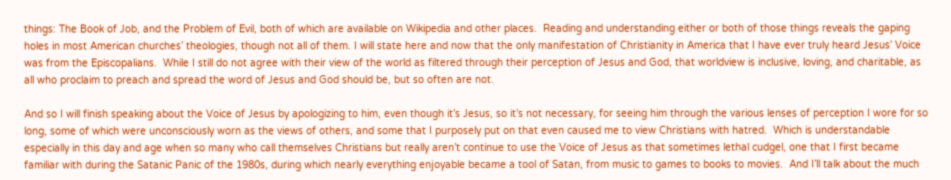things: The Book of Job, and the Problem of Evil, both of which are available on Wikipedia and other places.  Reading and understanding either or both of those things reveals the gaping holes in most American churches’ theologies, though not all of them. I will state here and now that the only manifestation of Christianity in America that I have ever truly heard Jesus’ Voice was from the Episcopalians.  While I still do not agree with their view of the world as filtered through their perception of Jesus and God, that worldview is inclusive, loving, and charitable, as all who proclaim to preach and spread the word of Jesus and God should be, but so often are not.

And so I will finish speaking about the Voice of Jesus by apologizing to him, even though it’s Jesus, so it’s not necessary, for seeing him through the various lenses of perception I wore for so long, some of which were unconsciously worn as the views of others, and some that I purposely put on that even caused me to view Christians with hatred.  Which is understandable especially in this day and age when so many who call themselves Christians but really aren’t continue to use the Voice of Jesus as that sometimes lethal cudgel, one that I first became familiar with during the Satanic Panic of the 1980s, during which nearly everything enjoyable became a tool of Satan, from music to games to books to movies.  And I’ll talk about the much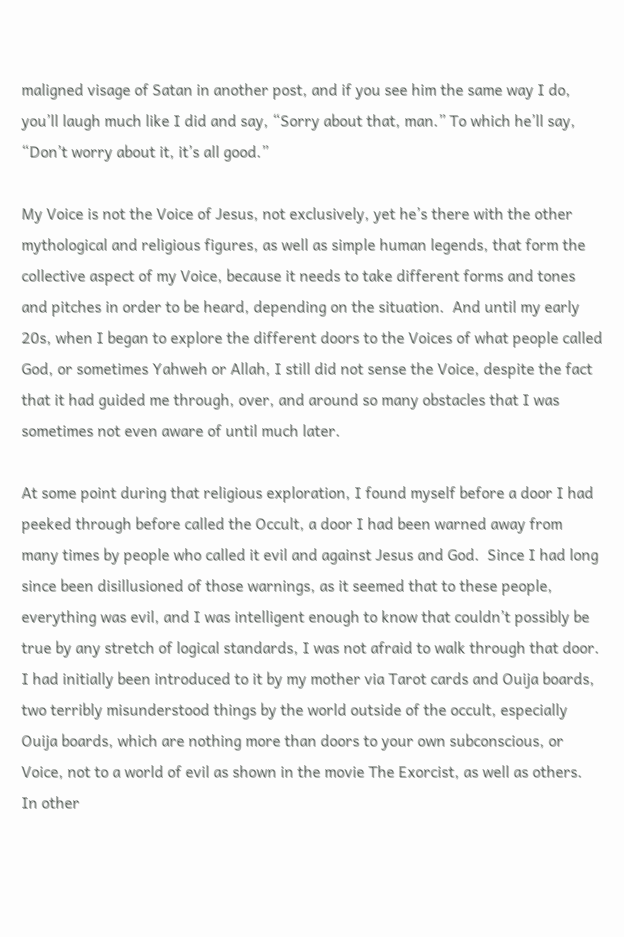maligned visage of Satan in another post, and if you see him the same way I do, you’ll laugh much like I did and say, “Sorry about that, man.” To which he’ll say, “Don’t worry about it, it’s all good.”

My Voice is not the Voice of Jesus, not exclusively, yet he’s there with the other mythological and religious figures, as well as simple human legends, that form the collective aspect of my Voice, because it needs to take different forms and tones and pitches in order to be heard, depending on the situation.  And until my early 20s, when I began to explore the different doors to the Voices of what people called God, or sometimes Yahweh or Allah, I still did not sense the Voice, despite the fact that it had guided me through, over, and around so many obstacles that I was sometimes not even aware of until much later.

At some point during that religious exploration, I found myself before a door I had peeked through before called the Occult, a door I had been warned away from many times by people who called it evil and against Jesus and God.  Since I had long since been disillusioned of those warnings, as it seemed that to these people, everything was evil, and I was intelligent enough to know that couldn’t possibly be true by any stretch of logical standards, I was not afraid to walk through that door.  I had initially been introduced to it by my mother via Tarot cards and Ouija boards, two terribly misunderstood things by the world outside of the occult, especially Ouija boards, which are nothing more than doors to your own subconscious, or Voice, not to a world of evil as shown in the movie The Exorcist, as well as others.  In other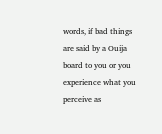words, if bad things are said by a Ouija board to you or you experience what you perceive as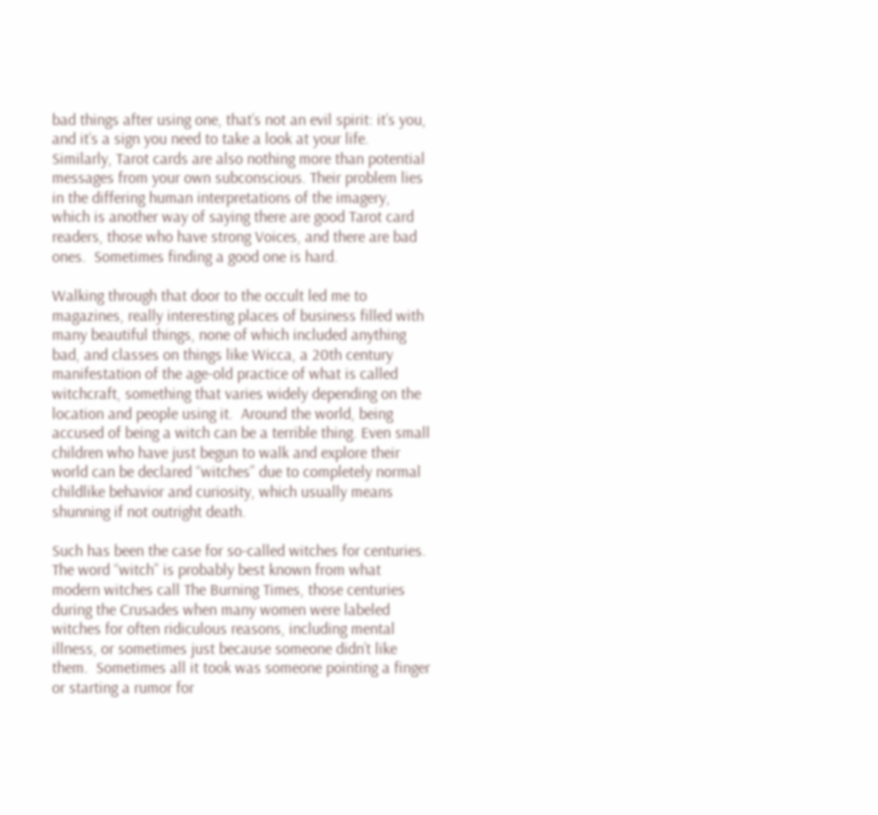bad things after using one, that’s not an evil spirit: it’s you, and it’s a sign you need to take a look at your life. Similarly, Tarot cards are also nothing more than potential messages from your own subconscious. Their problem lies in the differing human interpretations of the imagery, which is another way of saying there are good Tarot card readers, those who have strong Voices, and there are bad ones.  Sometimes finding a good one is hard.

Walking through that door to the occult led me to magazines, really interesting places of business filled with many beautiful things, none of which included anything bad, and classes on things like Wicca, a 20th century manifestation of the age-old practice of what is called witchcraft, something that varies widely depending on the location and people using it.  Around the world, being accused of being a witch can be a terrible thing. Even small children who have just begun to walk and explore their world can be declared “witches” due to completely normal childlike behavior and curiosity, which usually means shunning if not outright death.

Such has been the case for so-called witches for centuries.  The word “witch” is probably best known from what modern witches call The Burning Times, those centuries during the Crusades when many women were labeled witches for often ridiculous reasons, including mental illness, or sometimes just because someone didn’t like them.  Sometimes all it took was someone pointing a finger or starting a rumor for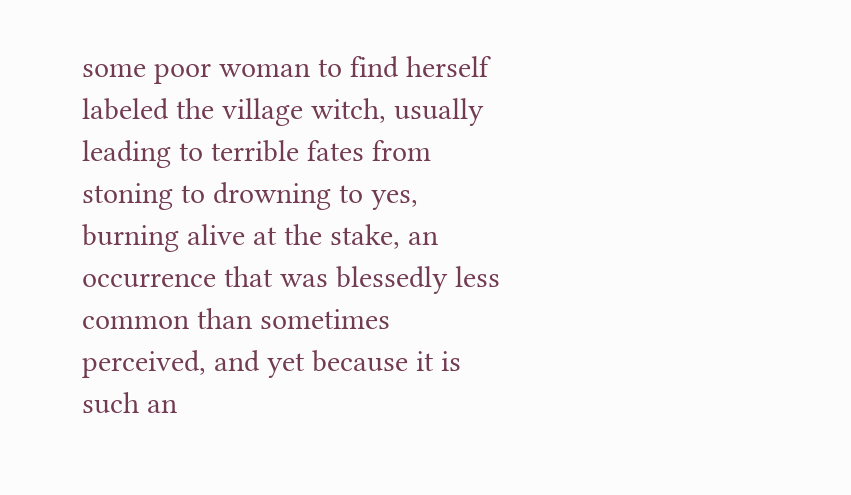some poor woman to find herself labeled the village witch, usually leading to terrible fates from stoning to drowning to yes, burning alive at the stake, an occurrence that was blessedly less common than sometimes perceived, and yet because it is such an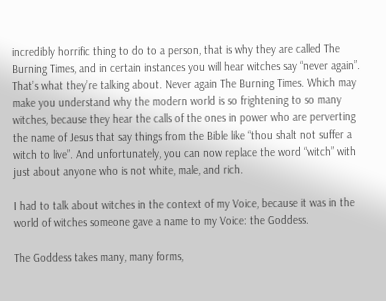incredibly horrific thing to do to a person, that is why they are called The Burning Times, and in certain instances you will hear witches say “never again”.  That’s what they’re talking about. Never again The Burning Times. Which may make you understand why the modern world is so frightening to so many witches, because they hear the calls of the ones in power who are perverting the name of Jesus that say things from the Bible like “thou shalt not suffer a witch to live”. And unfortunately, you can now replace the word “witch” with just about anyone who is not white, male, and rich.

I had to talk about witches in the context of my Voice, because it was in the world of witches someone gave a name to my Voice: the Goddess.

The Goddess takes many, many forms,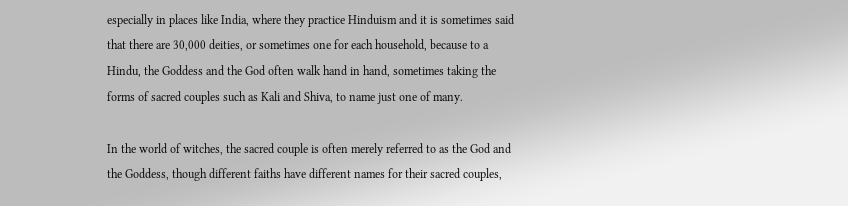especially in places like India, where they practice Hinduism and it is sometimes said that there are 30,000 deities, or sometimes one for each household, because to a Hindu, the Goddess and the God often walk hand in hand, sometimes taking the forms of sacred couples such as Kali and Shiva, to name just one of many.

In the world of witches, the sacred couple is often merely referred to as the God and the Goddess, though different faiths have different names for their sacred couples,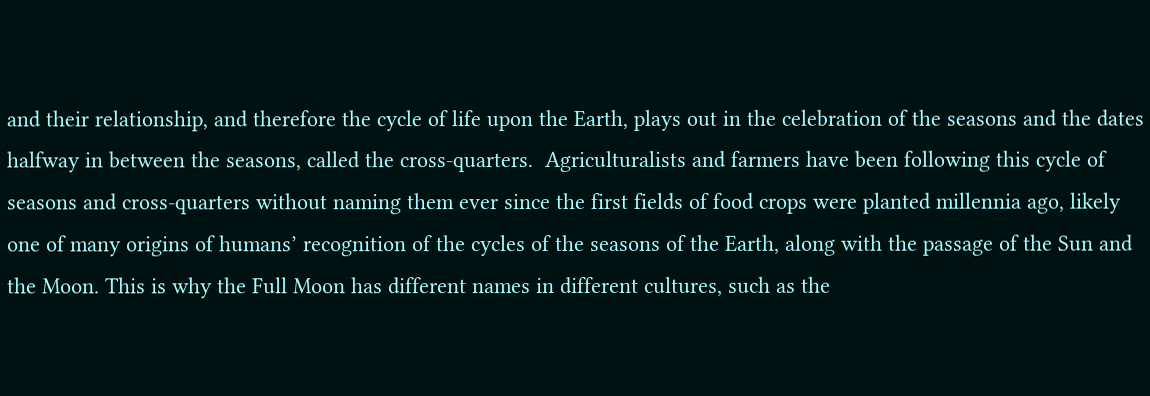and their relationship, and therefore the cycle of life upon the Earth, plays out in the celebration of the seasons and the dates halfway in between the seasons, called the cross-quarters.  Agriculturalists and farmers have been following this cycle of seasons and cross-quarters without naming them ever since the first fields of food crops were planted millennia ago, likely one of many origins of humans’ recognition of the cycles of the seasons of the Earth, along with the passage of the Sun and the Moon. This is why the Full Moon has different names in different cultures, such as the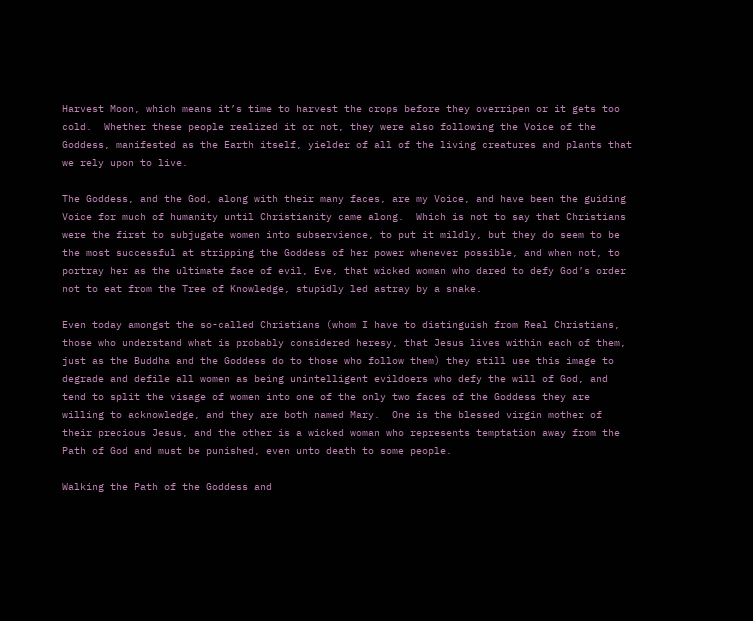Harvest Moon, which means it’s time to harvest the crops before they overripen or it gets too cold.  Whether these people realized it or not, they were also following the Voice of the Goddess, manifested as the Earth itself, yielder of all of the living creatures and plants that we rely upon to live.

The Goddess, and the God, along with their many faces, are my Voice, and have been the guiding Voice for much of humanity until Christianity came along.  Which is not to say that Christians were the first to subjugate women into subservience, to put it mildly, but they do seem to be the most successful at stripping the Goddess of her power whenever possible, and when not, to portray her as the ultimate face of evil, Eve, that wicked woman who dared to defy God’s order not to eat from the Tree of Knowledge, stupidly led astray by a snake.

Even today amongst the so-called Christians (whom I have to distinguish from Real Christians, those who understand what is probably considered heresy, that Jesus lives within each of them, just as the Buddha and the Goddess do to those who follow them) they still use this image to degrade and defile all women as being unintelligent evildoers who defy the will of God, and tend to split the visage of women into one of the only two faces of the Goddess they are willing to acknowledge, and they are both named Mary.  One is the blessed virgin mother of their precious Jesus, and the other is a wicked woman who represents temptation away from the Path of God and must be punished, even unto death to some people.

Walking the Path of the Goddess and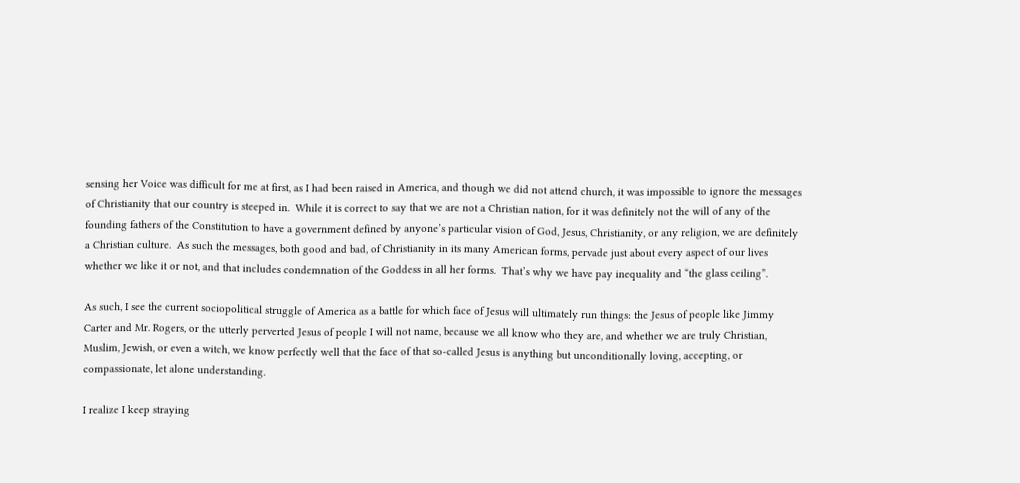sensing her Voice was difficult for me at first, as I had been raised in America, and though we did not attend church, it was impossible to ignore the messages of Christianity that our country is steeped in.  While it is correct to say that we are not a Christian nation, for it was definitely not the will of any of the founding fathers of the Constitution to have a government defined by anyone’s particular vision of God, Jesus, Christianity, or any religion, we are definitely a Christian culture.  As such the messages, both good and bad, of Christianity in its many American forms, pervade just about every aspect of our lives whether we like it or not, and that includes condemnation of the Goddess in all her forms.  That’s why we have pay inequality and “the glass ceiling”.

As such, I see the current sociopolitical struggle of America as a battle for which face of Jesus will ultimately run things: the Jesus of people like Jimmy Carter and Mr. Rogers, or the utterly perverted Jesus of people I will not name, because we all know who they are, and whether we are truly Christian, Muslim, Jewish, or even a witch, we know perfectly well that the face of that so-called Jesus is anything but unconditionally loving, accepting, or compassionate, let alone understanding.

I realize I keep straying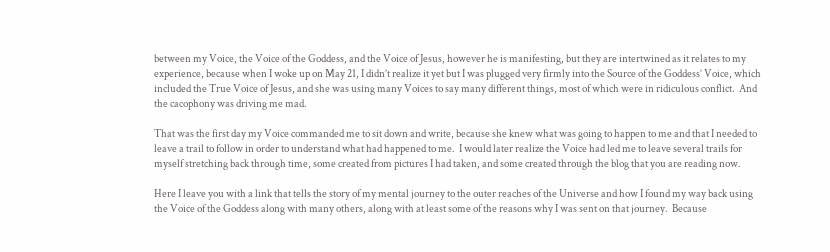between my Voice, the Voice of the Goddess, and the Voice of Jesus, however he is manifesting, but they are intertwined as it relates to my experience, because when I woke up on May 21, I didn’t realize it yet but I was plugged very firmly into the Source of the Goddess’ Voice, which included the True Voice of Jesus, and she was using many Voices to say many different things, most of which were in ridiculous conflict.  And the cacophony was driving me mad.

That was the first day my Voice commanded me to sit down and write, because she knew what was going to happen to me and that I needed to leave a trail to follow in order to understand what had happened to me.  I would later realize the Voice had led me to leave several trails for myself stretching back through time, some created from pictures I had taken, and some created through the blog that you are reading now.

Here I leave you with a link that tells the story of my mental journey to the outer reaches of the Universe and how I found my way back using the Voice of the Goddess along with many others, along with at least some of the reasons why I was sent on that journey.  Because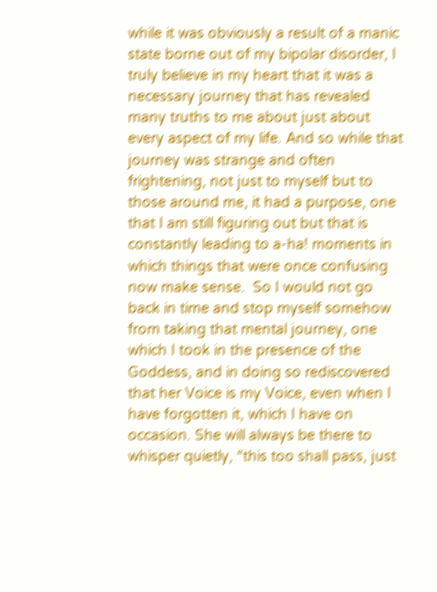while it was obviously a result of a manic state borne out of my bipolar disorder, I truly believe in my heart that it was a necessary journey that has revealed many truths to me about just about every aspect of my life. And so while that journey was strange and often frightening, not just to myself but to those around me, it had a purpose, one that I am still figuring out but that is constantly leading to a-ha! moments in which things that were once confusing now make sense.  So I would not go back in time and stop myself somehow from taking that mental journey, one which I took in the presence of the Goddess, and in doing so rediscovered that her Voice is my Voice, even when I have forgotten it, which I have on occasion. She will always be there to whisper quietly, “this too shall pass, just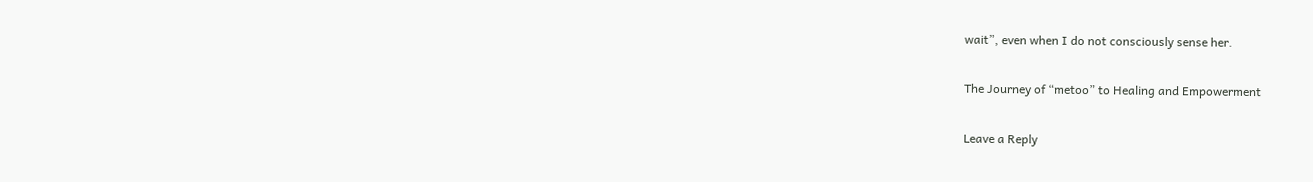wait”, even when I do not consciously sense her.

The Journey of “metoo” to Healing and Empowerment

Leave a Reply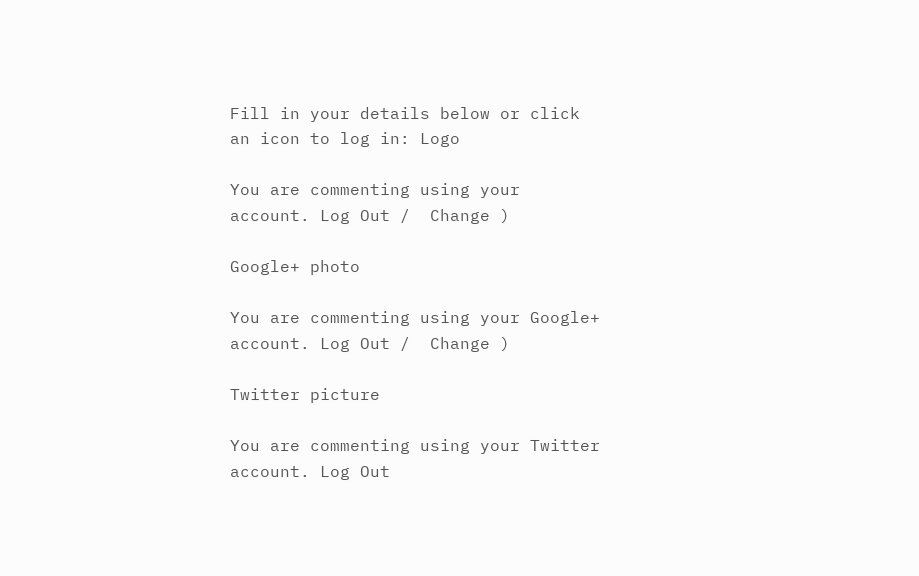Fill in your details below or click an icon to log in: Logo

You are commenting using your account. Log Out /  Change )

Google+ photo

You are commenting using your Google+ account. Log Out /  Change )

Twitter picture

You are commenting using your Twitter account. Log Out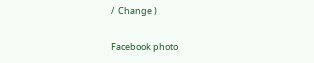/  Change )

Facebook photo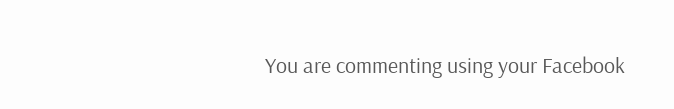You are commenting using your Facebook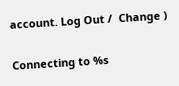account. Log Out /  Change )

Connecting to %s